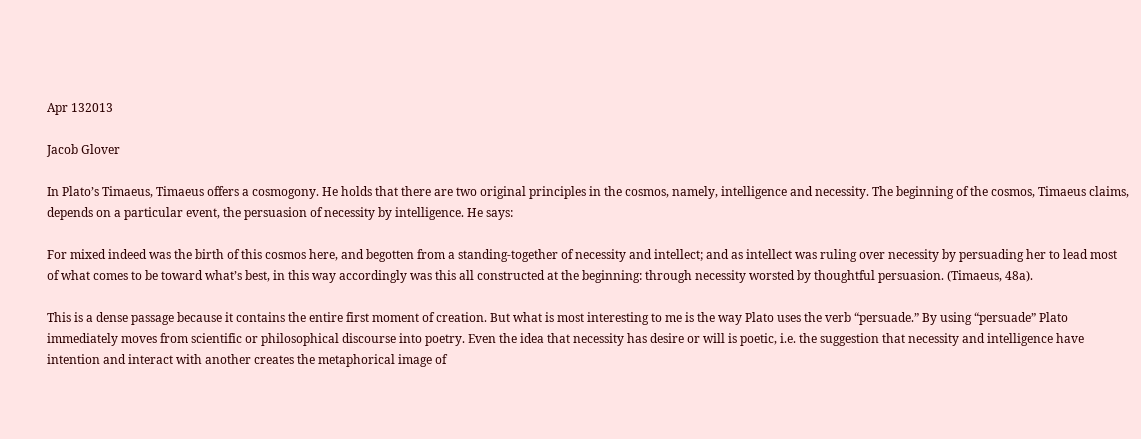Apr 132013

Jacob Glover

In Plato’s Timaeus, Timaeus offers a cosmogony. He holds that there are two original principles in the cosmos, namely, intelligence and necessity. The beginning of the cosmos, Timaeus claims, depends on a particular event, the persuasion of necessity by intelligence. He says:

For mixed indeed was the birth of this cosmos here, and begotten from a standing-together of necessity and intellect; and as intellect was ruling over necessity by persuading her to lead most of what comes to be toward what’s best, in this way accordingly was this all constructed at the beginning: through necessity worsted by thoughtful persuasion. (Timaeus, 48a).

This is a dense passage because it contains the entire first moment of creation. But what is most interesting to me is the way Plato uses the verb “persuade.” By using “persuade” Plato immediately moves from scientific or philosophical discourse into poetry. Even the idea that necessity has desire or will is poetic, i.e. the suggestion that necessity and intelligence have intention and interact with another creates the metaphorical image of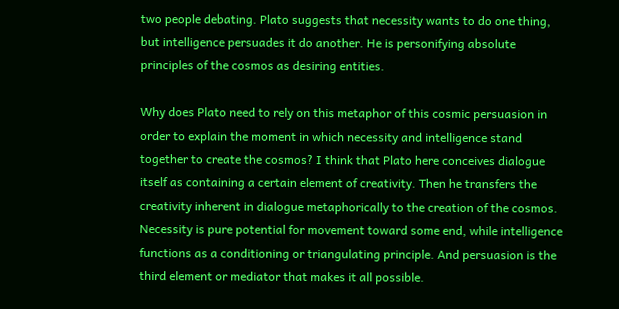two people debating. Plato suggests that necessity wants to do one thing, but intelligence persuades it do another. He is personifying absolute principles of the cosmos as desiring entities.

Why does Plato need to rely on this metaphor of this cosmic persuasion in order to explain the moment in which necessity and intelligence stand together to create the cosmos? I think that Plato here conceives dialogue itself as containing a certain element of creativity. Then he transfers the creativity inherent in dialogue metaphorically to the creation of the cosmos.  Necessity is pure potential for movement toward some end, while intelligence functions as a conditioning or triangulating principle. And persuasion is the third element or mediator that makes it all possible.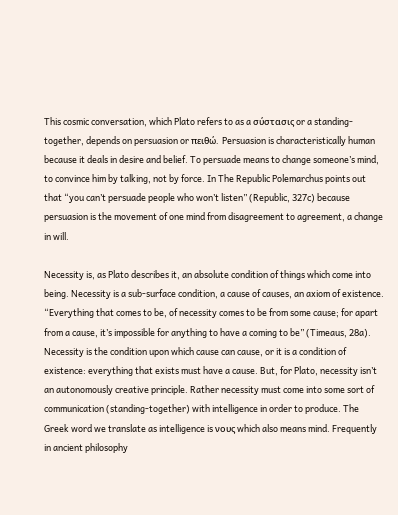This cosmic conversation, which Plato refers to as a σύστασις or a standing-together, depends on persuasion or πειθώ.  Persuasion is characteristically human because it deals in desire and belief. To persuade means to change someone’s mind, to convince him by talking, not by force. In The Republic Polemarchus points out that “you can’t persuade people who won’t listen” (Republic, 327c) because persuasion is the movement of one mind from disagreement to agreement, a change in will.

Necessity is, as Plato describes it, an absolute condition of things which come into being. Necessity is a sub-surface condition, a cause of causes, an axiom of existence. “Everything that comes to be, of necessity comes to be from some cause; for apart from a cause, it’s impossible for anything to have a coming to be” (Timeaus, 28a). Necessity is the condition upon which cause can cause, or it is a condition of existence: everything that exists must have a cause. But, for Plato, necessity isn’t an autonomously creative principle. Rather necessity must come into some sort of communication (standing-together) with intelligence in order to produce. The Greek word we translate as intelligence is νους which also means mind. Frequently in ancient philosophy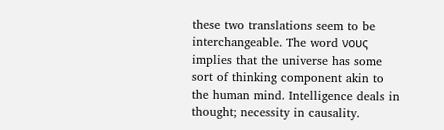these two translations seem to be interchangeable. The word νους implies that the universe has some sort of thinking component akin to the human mind. Intelligence deals in thought; necessity in causality.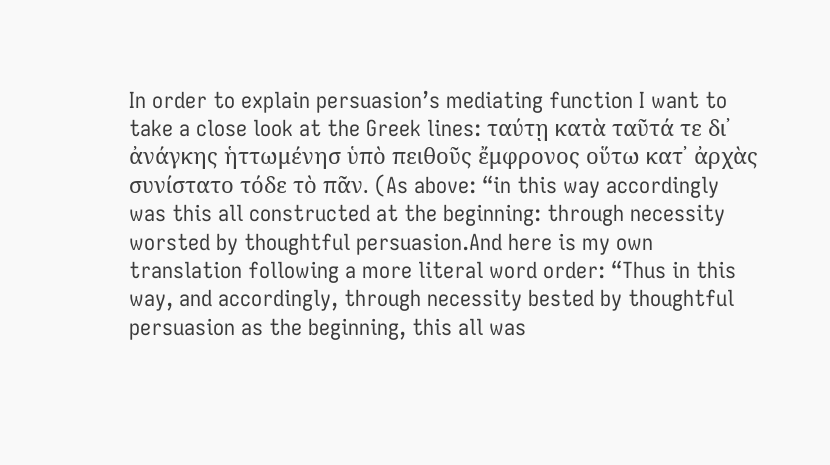In order to explain persuasion’s mediating function I want to take a close look at the Greek lines: ταύτῃ κατὰ ταῦτά τε δι᾽ ἀνάγκης ἡττωμένησ ὑπὸ πειθοῦς ἔμφρονος οὕτω κατ᾽ ἀρχὰς συνίστατο τόδε τὸ πᾶν. (As above: “in this way accordingly was this all constructed at the beginning: through necessity worsted by thoughtful persuasion.And here is my own translation following a more literal word order: “Thus in this way, and accordingly, through necessity bested by thoughtful persuasion as the beginning, this all was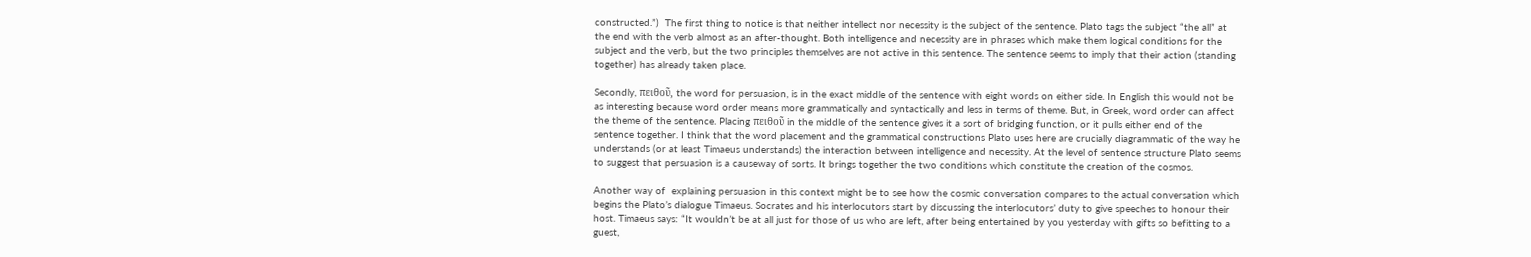constructed.”)  The first thing to notice is that neither intellect nor necessity is the subject of the sentence. Plato tags the subject “the all” at the end with the verb almost as an after-thought. Both intelligence and necessity are in phrases which make them logical conditions for the subject and the verb, but the two principles themselves are not active in this sentence. The sentence seems to imply that their action (standing together) has already taken place.

Secondly, πειθοῦ, the word for persuasion, is in the exact middle of the sentence with eight words on either side. In English this would not be as interesting because word order means more grammatically and syntactically and less in terms of theme. But, in Greek, word order can affect the theme of the sentence. Placing πειθοῦ in the middle of the sentence gives it a sort of bridging function, or it pulls either end of the sentence together. I think that the word placement and the grammatical constructions Plato uses here are crucially diagrammatic of the way he understands (or at least Timaeus understands) the interaction between intelligence and necessity. At the level of sentence structure Plato seems to suggest that persuasion is a causeway of sorts. It brings together the two conditions which constitute the creation of the cosmos.

Another way of  explaining persuasion in this context might be to see how the cosmic conversation compares to the actual conversation which begins the Plato’s dialogue Timaeus. Socrates and his interlocutors start by discussing the interlocutors’ duty to give speeches to honour their host. Timaeus says: “It wouldn’t be at all just for those of us who are left, after being entertained by you yesterday with gifts so befitting to a guest,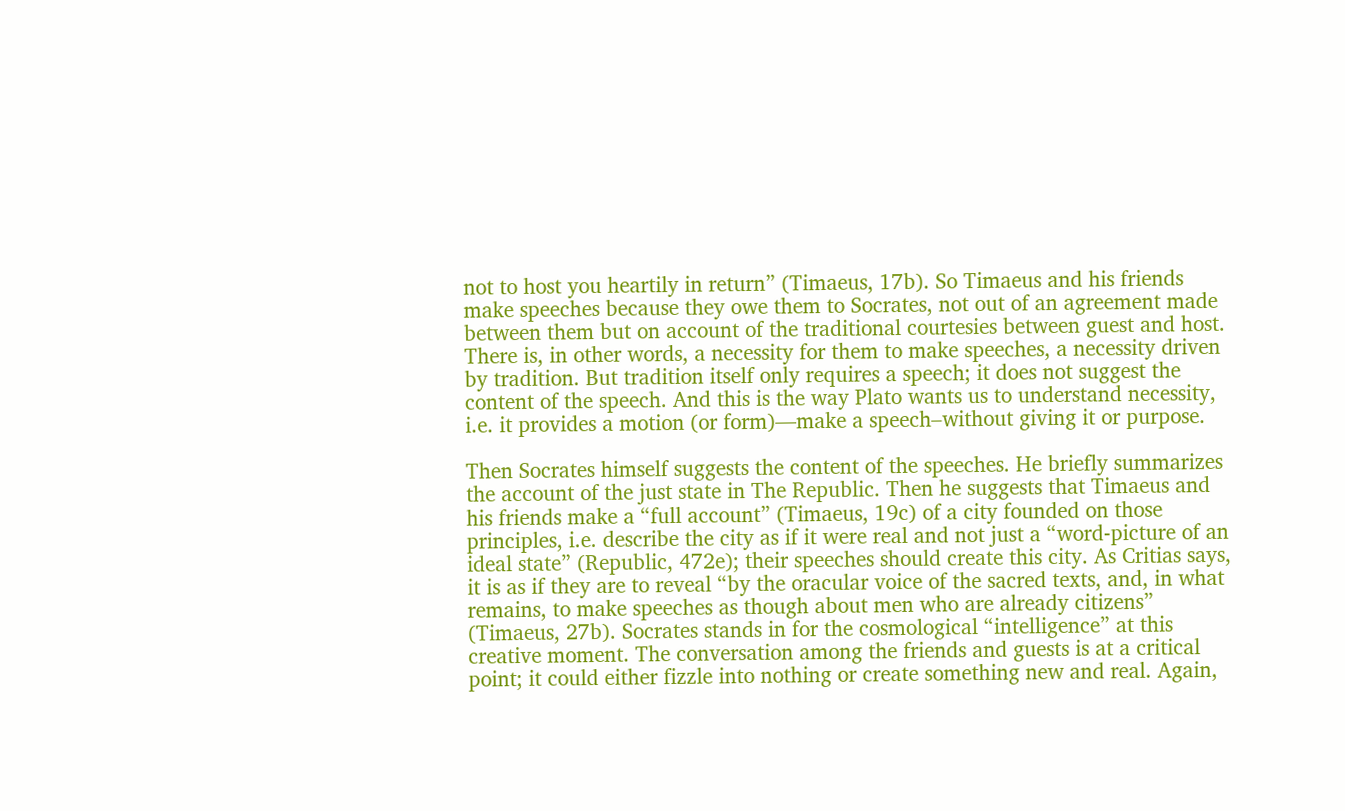not to host you heartily in return” (Timaeus, 17b). So Timaeus and his friends make speeches because they owe them to Socrates, not out of an agreement made between them but on account of the traditional courtesies between guest and host. There is, in other words, a necessity for them to make speeches, a necessity driven by tradition. But tradition itself only requires a speech; it does not suggest the content of the speech. And this is the way Plato wants us to understand necessity, i.e. it provides a motion (or form)—make a speech–without giving it or purpose.

Then Socrates himself suggests the content of the speeches. He briefly summarizes the account of the just state in The Republic. Then he suggests that Timaeus and his friends make a “full account” (Timaeus, 19c) of a city founded on those principles, i.e. describe the city as if it were real and not just a “word-picture of an ideal state” (Republic, 472e); their speeches should create this city. As Critias says, it is as if they are to reveal “by the oracular voice of the sacred texts, and, in what remains, to make speeches as though about men who are already citizens” (Timaeus, 27b). Socrates stands in for the cosmological “intelligence” at this creative moment. The conversation among the friends and guests is at a critical point; it could either fizzle into nothing or create something new and real. Again,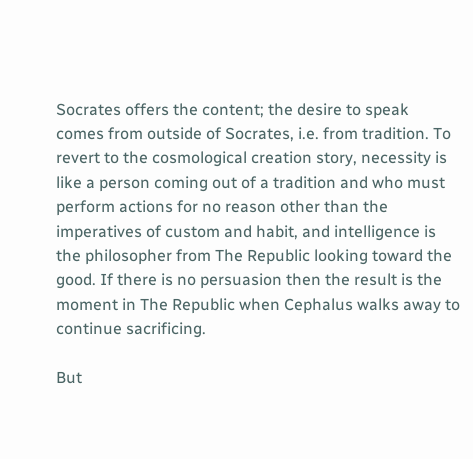Socrates offers the content; the desire to speak comes from outside of Socrates, i.e. from tradition. To revert to the cosmological creation story, necessity is like a person coming out of a tradition and who must perform actions for no reason other than the imperatives of custom and habit, and intelligence is the philosopher from The Republic looking toward the good. If there is no persuasion then the result is the moment in The Republic when Cephalus walks away to continue sacrificing.

But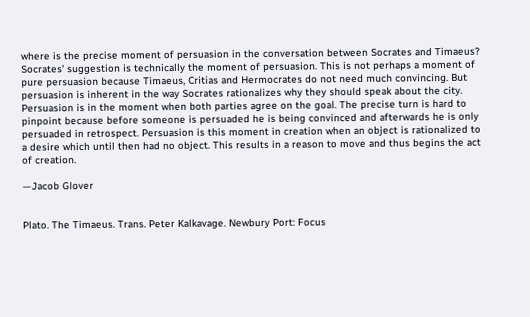where is the precise moment of persuasion in the conversation between Socrates and Timaeus? Socrates’ suggestion is technically the moment of persuasion. This is not perhaps a moment of pure persuasion because Timaeus, Critias and Hermocrates do not need much convincing. But persuasion is inherent in the way Socrates rationalizes why they should speak about the city. Persuasion is in the moment when both parties agree on the goal. The precise turn is hard to pinpoint because before someone is persuaded he is being convinced and afterwards he is only persuaded in retrospect. Persuasion is this moment in creation when an object is rationalized to a desire which until then had no object. This results in a reason to move and thus begins the act of creation.

—Jacob Glover


Plato. The Timaeus. Trans. Peter Kalkavage. Newbury Port: Focus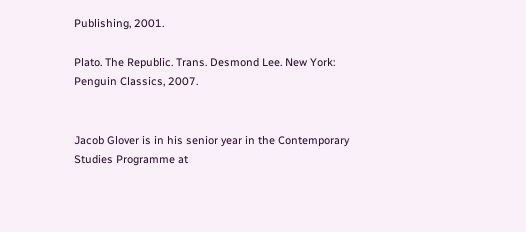Publishing, 2001.

Plato. The Republic. Trans. Desmond Lee. New York: Penguin Classics, 2007.


Jacob Glover is in his senior year in the Contemporary Studies Programme at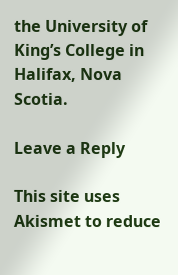the University of King’s College in Halifax, Nova Scotia.

Leave a Reply

This site uses Akismet to reduce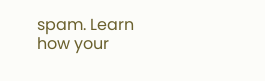spam. Learn how your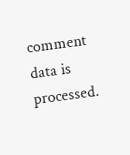comment data is processed.